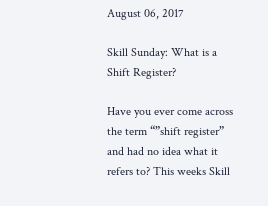August 06, 2017

Skill Sunday: What is a Shift Register?

Have you ever come across the term “”shift register” and had no idea what it refers to? This weeks Skill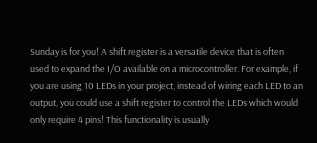Sunday is for you! A shift register is a versatile device that is often used to expand the I/O available on a microcontroller. For example, if you are using 10 LEDs in your project, instead of wiring each LED to an output, you could use a shift register to control the LEDs which would only require 4 pins! This functionality is usually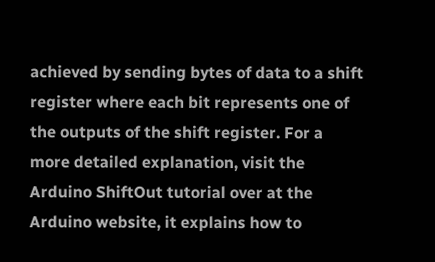achieved by sending bytes of data to a shift register where each bit represents one of the outputs of the shift register. For a more detailed explanation, visit the Arduino ShiftOut tutorial over at the Arduino website, it explains how to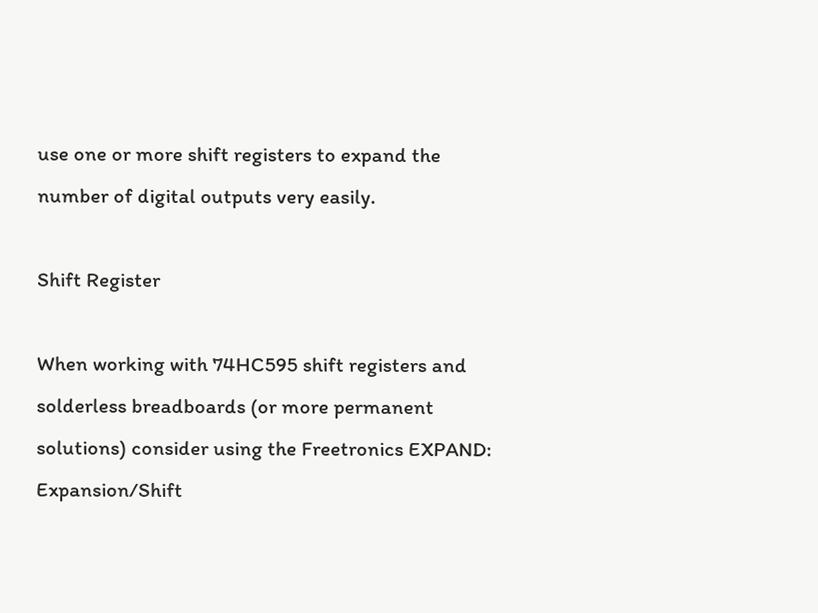use one or more shift registers to expand the number of digital outputs very easily.

Shift Register

When working with 74HC595 shift registers and solderless breadboards (or more permanent solutions) consider using the Freetronics EXPAND: Expansion/Shift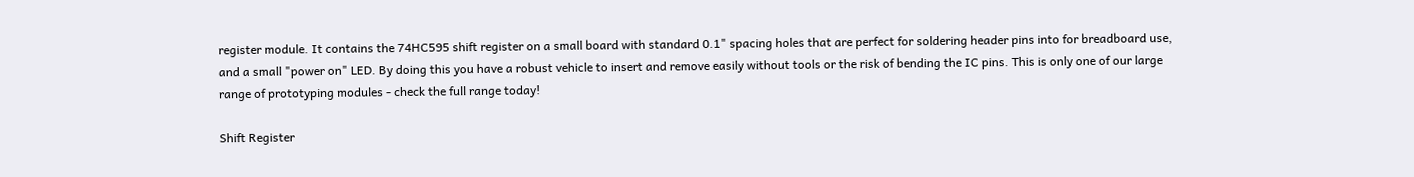register module. It contains the 74HC595 shift register on a small board with standard 0.1" spacing holes that are perfect for soldering header pins into for breadboard use, and a small "power on" LED. By doing this you have a robust vehicle to insert and remove easily without tools or the risk of bending the IC pins. This is only one of our large range of prototyping modules - check the full range today!

Shift Register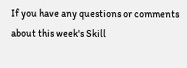If you have any questions or comments about this week's Skill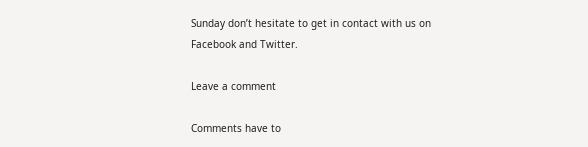Sunday don’t hesitate to get in contact with us on Facebook and Twitter.

Leave a comment

Comments have to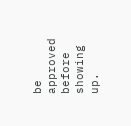be approved before showing up.